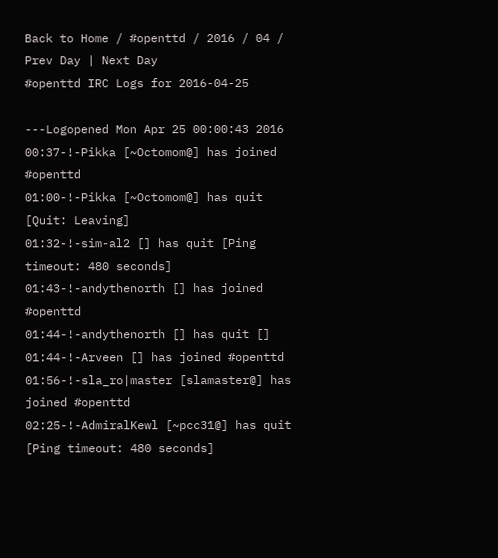Back to Home / #openttd / 2016 / 04 / Prev Day | Next Day
#openttd IRC Logs for 2016-04-25

---Logopened Mon Apr 25 00:00:43 2016
00:37-!-Pikka [~Octomom@] has joined #openttd
01:00-!-Pikka [~Octomom@] has quit [Quit: Leaving]
01:32-!-sim-al2 [] has quit [Ping timeout: 480 seconds]
01:43-!-andythenorth [] has joined #openttd
01:44-!-andythenorth [] has quit []
01:44-!-Arveen [] has joined #openttd
01:56-!-sla_ro|master [slamaster@] has joined #openttd
02:25-!-AdmiralKewl [~pcc31@] has quit [Ping timeout: 480 seconds]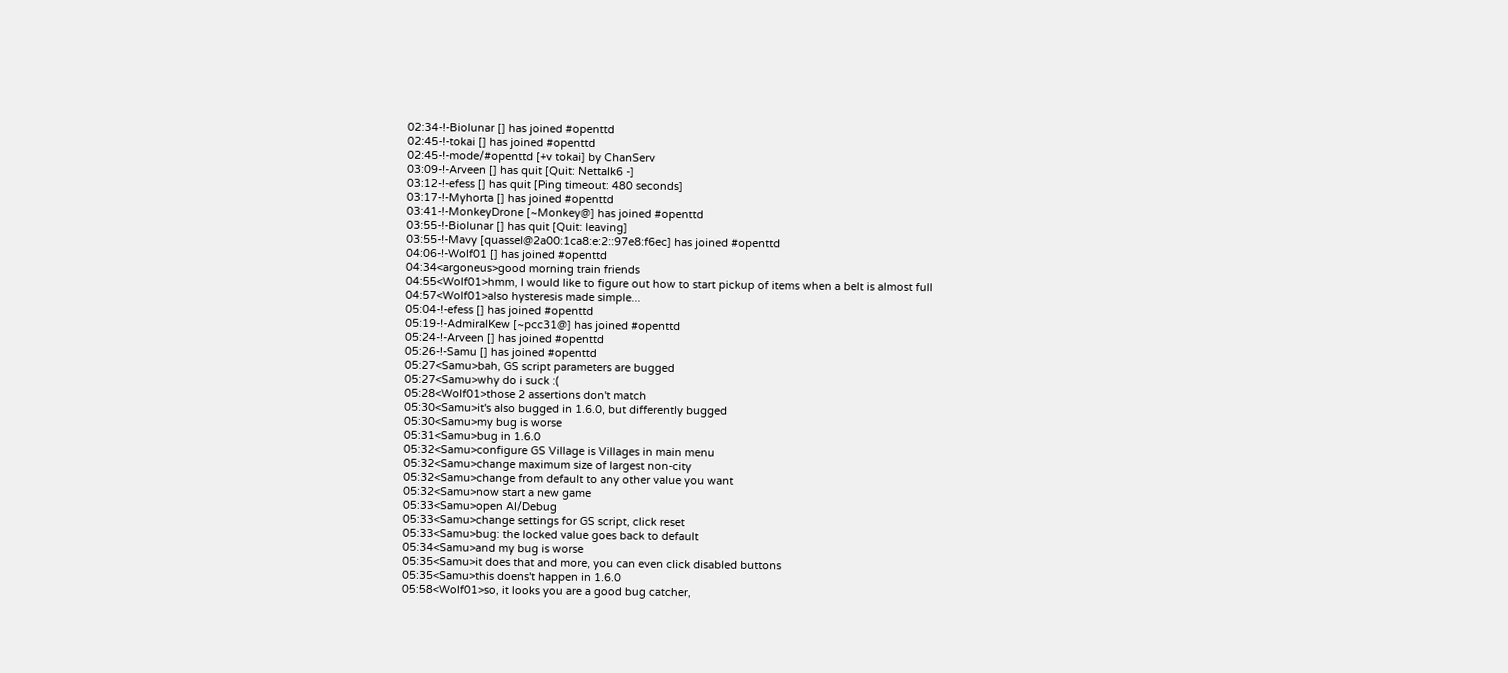02:34-!-Biolunar [] has joined #openttd
02:45-!-tokai [] has joined #openttd
02:45-!-mode/#openttd [+v tokai] by ChanServ
03:09-!-Arveen [] has quit [Quit: Nettalk6 -]
03:12-!-efess [] has quit [Ping timeout: 480 seconds]
03:17-!-Myhorta [] has joined #openttd
03:41-!-MonkeyDrone [~Monkey@] has joined #openttd
03:55-!-Biolunar [] has quit [Quit: leaving]
03:55-!-Mavy [quassel@2a00:1ca8:e:2::97e8:f6ec] has joined #openttd
04:06-!-Wolf01 [] has joined #openttd
04:34<argoneus>good morning train friends
04:55<Wolf01>hmm, I would like to figure out how to start pickup of items when a belt is almost full
04:57<Wolf01>also hysteresis made simple...
05:04-!-efess [] has joined #openttd
05:19-!-AdmiralKew [~pcc31@] has joined #openttd
05:24-!-Arveen [] has joined #openttd
05:26-!-Samu [] has joined #openttd
05:27<Samu>bah, GS script parameters are bugged
05:27<Samu>why do i suck :(
05:28<Wolf01>those 2 assertions don't match
05:30<Samu>it's also bugged in 1.6.0, but differently bugged
05:30<Samu>my bug is worse
05:31<Samu>bug in 1.6.0
05:32<Samu>configure GS Village is Villages in main menu
05:32<Samu>change maximum size of largest non-city
05:32<Samu>change from default to any other value you want
05:32<Samu>now start a new game
05:33<Samu>open AI/Debug
05:33<Samu>change settings for GS script, click reset
05:33<Samu>bug: the locked value goes back to default
05:34<Samu>and my bug is worse
05:35<Samu>it does that and more, you can even click disabled buttons
05:35<Samu>this doens't happen in 1.6.0
05:58<Wolf01>so, it looks you are a good bug catcher,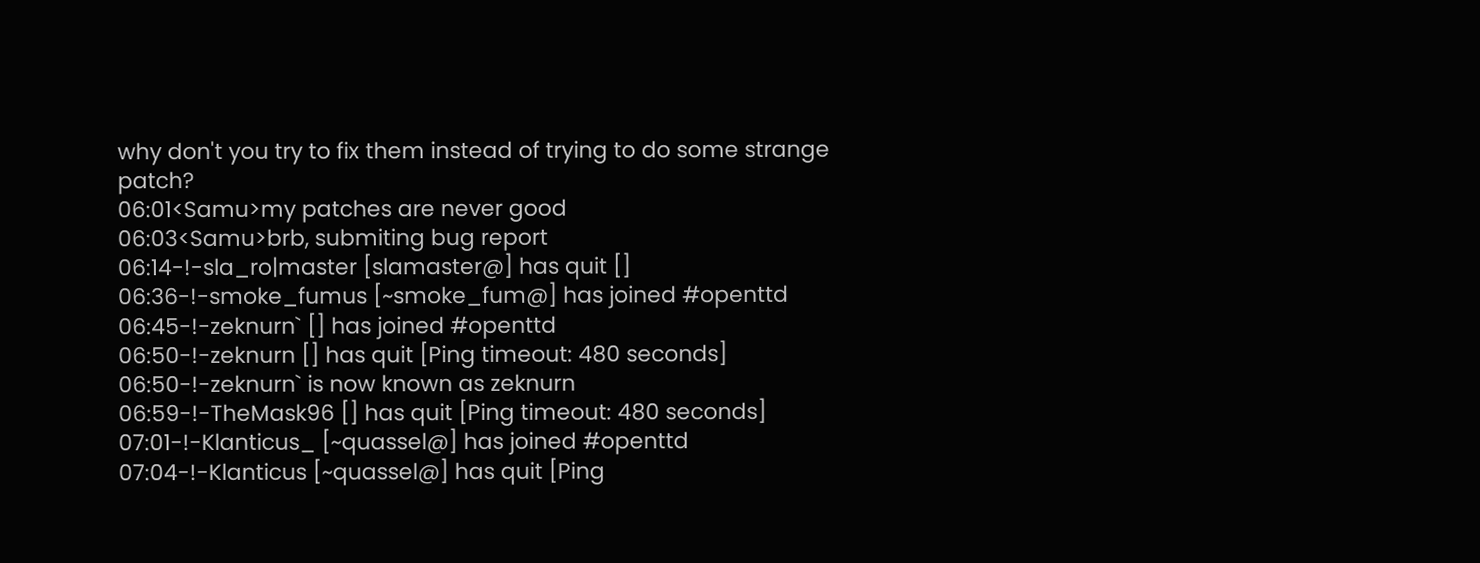why don't you try to fix them instead of trying to do some strange patch?
06:01<Samu>my patches are never good
06:03<Samu>brb, submiting bug report
06:14-!-sla_ro|master [slamaster@] has quit []
06:36-!-smoke_fumus [~smoke_fum@] has joined #openttd
06:45-!-zeknurn` [] has joined #openttd
06:50-!-zeknurn [] has quit [Ping timeout: 480 seconds]
06:50-!-zeknurn` is now known as zeknurn
06:59-!-TheMask96 [] has quit [Ping timeout: 480 seconds]
07:01-!-Klanticus_ [~quassel@] has joined #openttd
07:04-!-Klanticus [~quassel@] has quit [Ping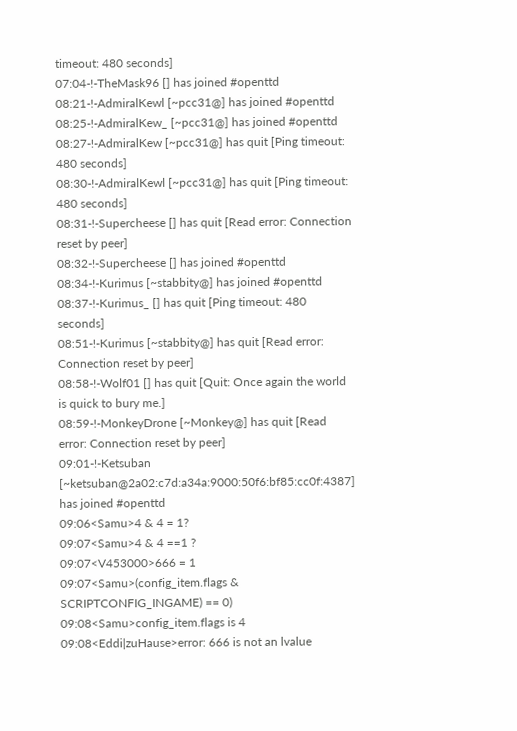timeout: 480 seconds]
07:04-!-TheMask96 [] has joined #openttd
08:21-!-AdmiralKewl [~pcc31@] has joined #openttd
08:25-!-AdmiralKew_ [~pcc31@] has joined #openttd
08:27-!-AdmiralKew [~pcc31@] has quit [Ping timeout: 480 seconds]
08:30-!-AdmiralKewl [~pcc31@] has quit [Ping timeout: 480 seconds]
08:31-!-Supercheese [] has quit [Read error: Connection reset by peer]
08:32-!-Supercheese [] has joined #openttd
08:34-!-Kurimus [~stabbity@] has joined #openttd
08:37-!-Kurimus_ [] has quit [Ping timeout: 480 seconds]
08:51-!-Kurimus [~stabbity@] has quit [Read error: Connection reset by peer]
08:58-!-Wolf01 [] has quit [Quit: Once again the world is quick to bury me.]
08:59-!-MonkeyDrone [~Monkey@] has quit [Read error: Connection reset by peer]
09:01-!-Ketsuban [~ketsuban@2a02:c7d:a34a:9000:50f6:bf85:cc0f:4387] has joined #openttd
09:06<Samu>4 & 4 = 1?
09:07<Samu>4 & 4 ==1 ?
09:07<V453000>666 = 1
09:07<Samu>(config_item.flags & SCRIPTCONFIG_INGAME) == 0)
09:08<Samu>config_item.flags is 4
09:08<Eddi|zuHause>error: 666 is not an lvalue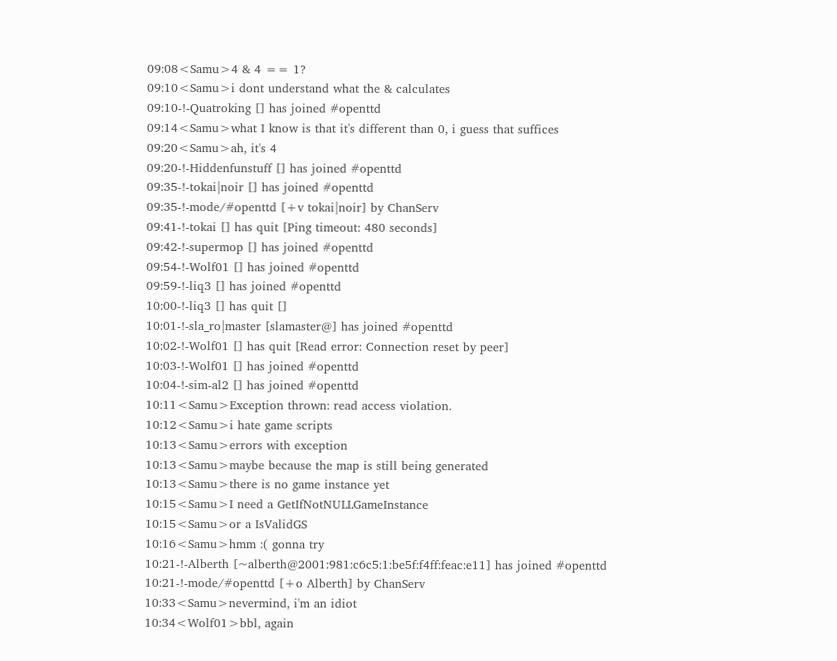09:08<Samu>4 & 4 == 1?
09:10<Samu>i dont understand what the & calculates
09:10-!-Quatroking [] has joined #openttd
09:14<Samu>what I know is that it's different than 0, i guess that suffices
09:20<Samu>ah, it's 4
09:20-!-Hiddenfunstuff [] has joined #openttd
09:35-!-tokai|noir [] has joined #openttd
09:35-!-mode/#openttd [+v tokai|noir] by ChanServ
09:41-!-tokai [] has quit [Ping timeout: 480 seconds]
09:42-!-supermop [] has joined #openttd
09:54-!-Wolf01 [] has joined #openttd
09:59-!-liq3 [] has joined #openttd
10:00-!-liq3 [] has quit []
10:01-!-sla_ro|master [slamaster@] has joined #openttd
10:02-!-Wolf01 [] has quit [Read error: Connection reset by peer]
10:03-!-Wolf01 [] has joined #openttd
10:04-!-sim-al2 [] has joined #openttd
10:11<Samu>Exception thrown: read access violation.
10:12<Samu>i hate game scripts
10:13<Samu>errors with exception
10:13<Samu>maybe because the map is still being generated
10:13<Samu>there is no game instance yet
10:15<Samu>I need a GetIfNotNULLGameInstance
10:15<Samu>or a IsValidGS
10:16<Samu>hmm :( gonna try
10:21-!-Alberth [~alberth@2001:981:c6c5:1:be5f:f4ff:feac:e11] has joined #openttd
10:21-!-mode/#openttd [+o Alberth] by ChanServ
10:33<Samu>nevermind, i'm an idiot
10:34<Wolf01>bbl, again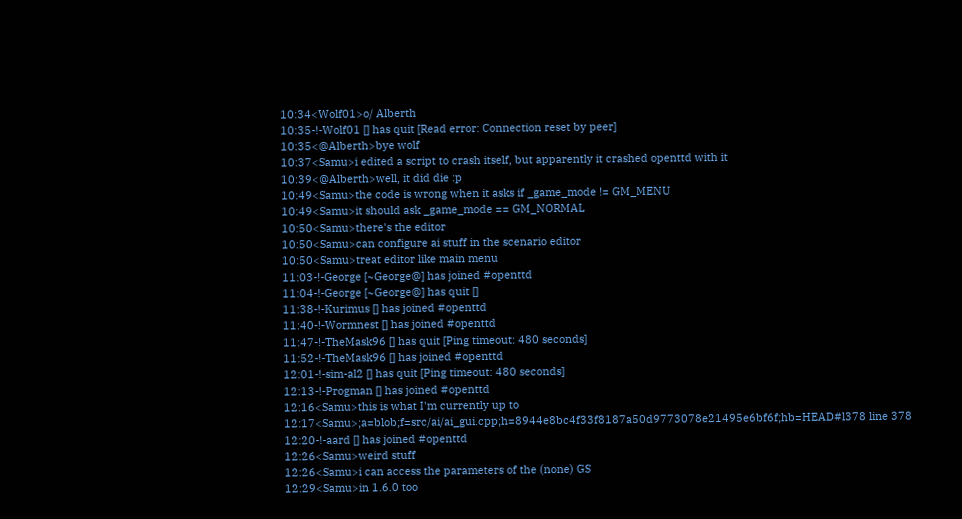10:34<Wolf01>o/ Alberth
10:35-!-Wolf01 [] has quit [Read error: Connection reset by peer]
10:35<@Alberth>bye wolf
10:37<Samu>i edited a script to crash itself, but apparently it crashed openttd with it
10:39<@Alberth>well, it did die :p
10:49<Samu>the code is wrong when it asks if _game_mode != GM_MENU
10:49<Samu>it should ask _game_mode == GM_NORMAL
10:50<Samu>there's the editor
10:50<Samu>can configure ai stuff in the scenario editor
10:50<Samu>treat editor like main menu
11:03-!-George [~George@] has joined #openttd
11:04-!-George [~George@] has quit []
11:38-!-Kurimus [] has joined #openttd
11:40-!-Wormnest [] has joined #openttd
11:47-!-TheMask96 [] has quit [Ping timeout: 480 seconds]
11:52-!-TheMask96 [] has joined #openttd
12:01-!-sim-al2 [] has quit [Ping timeout: 480 seconds]
12:13-!-Progman [] has joined #openttd
12:16<Samu>this is what I'm currently up to
12:17<Samu>;a=blob;f=src/ai/ai_gui.cpp;h=8944e8bc4f33f8187a50d9773078e21495e6bf6f;hb=HEAD#l378 line 378
12:20-!-aard [] has joined #openttd
12:26<Samu>weird stuff
12:26<Samu>i can access the parameters of the (none) GS
12:29<Samu>in 1.6.0 too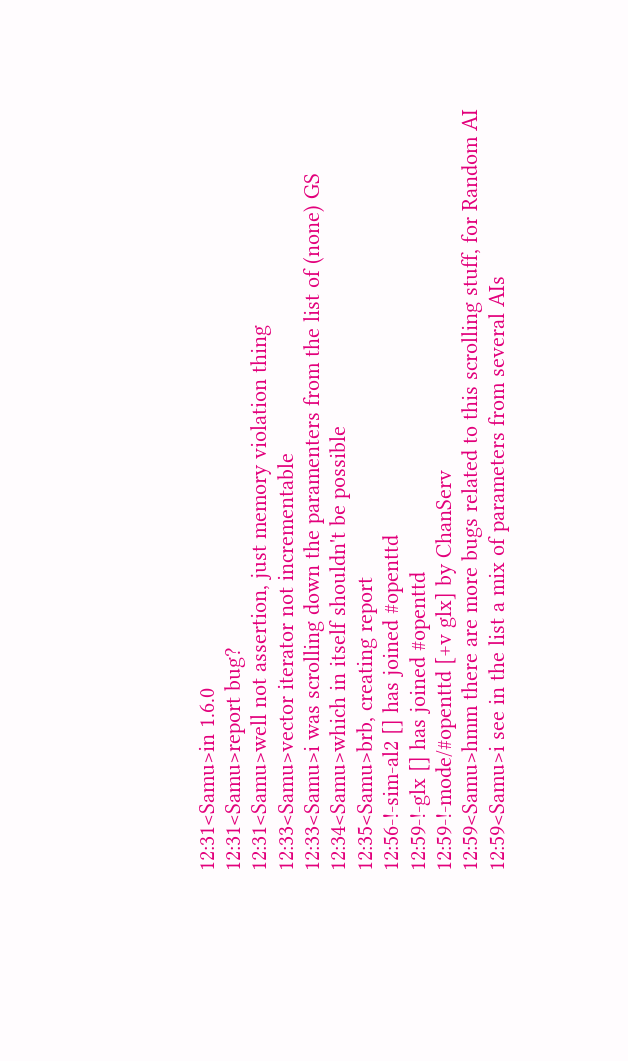12:31<Samu>in 1.6.0
12:31<Samu>report bug?
12:31<Samu>well not assertion, just memory violation thing
12:33<Samu>vector iterator not incrementable
12:33<Samu>i was scrolling down the paramenters from the list of (none) GS
12:34<Samu>which in itself shouldn't be possible
12:35<Samu>brb, creating report
12:56-!-sim-al2 [] has joined #openttd
12:59-!-glx [] has joined #openttd
12:59-!-mode/#openttd [+v glx] by ChanServ
12:59<Samu>hmm there are more bugs related to this scrolling stuff, for Random AI
12:59<Samu>i see in the list a mix of parameters from several AIs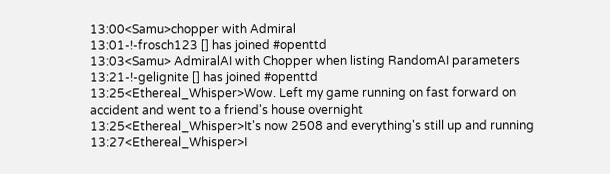13:00<Samu>chopper with Admiral
13:01-!-frosch123 [] has joined #openttd
13:03<Samu> AdmiralAI with Chopper when listing RandomAI parameters
13:21-!-gelignite [] has joined #openttd
13:25<Ethereal_Whisper>Wow. Left my game running on fast forward on accident and went to a friend's house overnight
13:25<Ethereal_Whisper>It's now 2508 and everything's still up and running
13:27<Ethereal_Whisper>I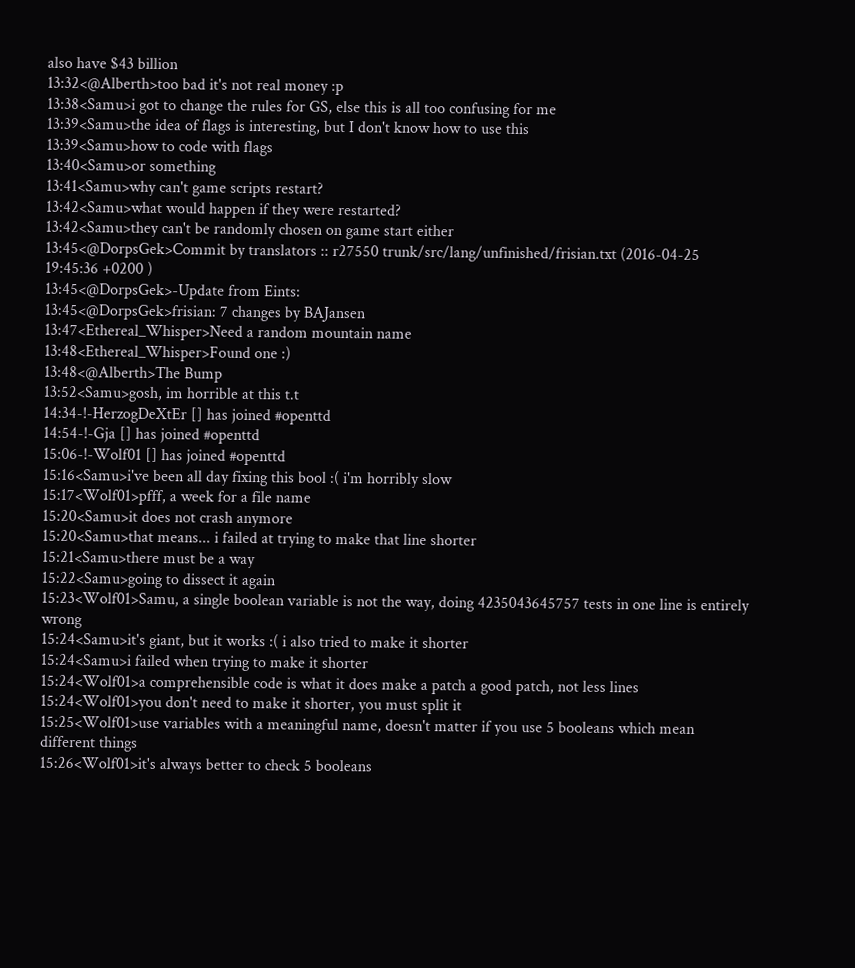also have $43 billion
13:32<@Alberth>too bad it's not real money :p
13:38<Samu>i got to change the rules for GS, else this is all too confusing for me
13:39<Samu>the idea of flags is interesting, but I don't know how to use this
13:39<Samu>how to code with flags
13:40<Samu>or something
13:41<Samu>why can't game scripts restart?
13:42<Samu>what would happen if they were restarted?
13:42<Samu>they can't be randomly chosen on game start either
13:45<@DorpsGek>Commit by translators :: r27550 trunk/src/lang/unfinished/frisian.txt (2016-04-25 19:45:36 +0200 )
13:45<@DorpsGek>-Update from Eints:
13:45<@DorpsGek>frisian: 7 changes by BAJansen
13:47<Ethereal_Whisper>Need a random mountain name
13:48<Ethereal_Whisper>Found one :)
13:48<@Alberth>The Bump
13:52<Samu>gosh, im horrible at this t.t
14:34-!-HerzogDeXtEr [] has joined #openttd
14:54-!-Gja [] has joined #openttd
15:06-!-Wolf01 [] has joined #openttd
15:16<Samu>i've been all day fixing this bool :( i'm horribly slow
15:17<Wolf01>pfff, a week for a file name
15:20<Samu>it does not crash anymore
15:20<Samu>that means... i failed at trying to make that line shorter
15:21<Samu>there must be a way
15:22<Samu>going to dissect it again
15:23<Wolf01>Samu, a single boolean variable is not the way, doing 4235043645757 tests in one line is entirely wrong
15:24<Samu>it's giant, but it works :( i also tried to make it shorter
15:24<Samu>i failed when trying to make it shorter
15:24<Wolf01>a comprehensible code is what it does make a patch a good patch, not less lines
15:24<Wolf01>you don't need to make it shorter, you must split it
15:25<Wolf01>use variables with a meaningful name, doesn't matter if you use 5 booleans which mean different things
15:26<Wolf01>it's always better to check 5 booleans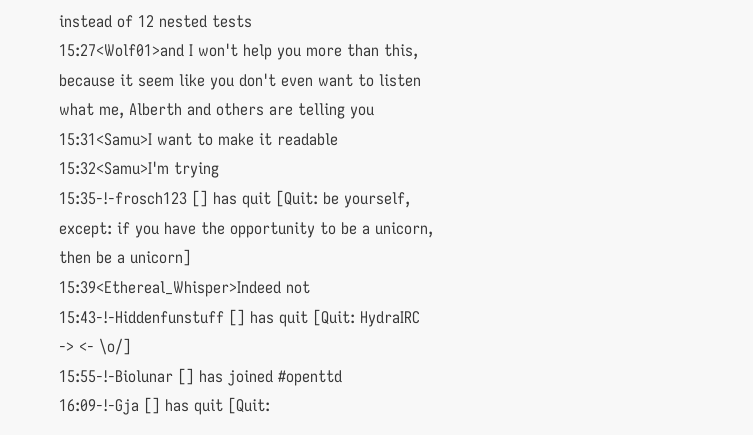instead of 12 nested tests
15:27<Wolf01>and I won't help you more than this, because it seem like you don't even want to listen what me, Alberth and others are telling you
15:31<Samu>I want to make it readable
15:32<Samu>I'm trying
15:35-!-frosch123 [] has quit [Quit: be yourself, except: if you have the opportunity to be a unicorn, then be a unicorn]
15:39<Ethereal_Whisper>Indeed not
15:43-!-Hiddenfunstuff [] has quit [Quit: HydraIRC -> <- \o/]
15:55-!-Biolunar [] has joined #openttd
16:09-!-Gja [] has quit [Quit: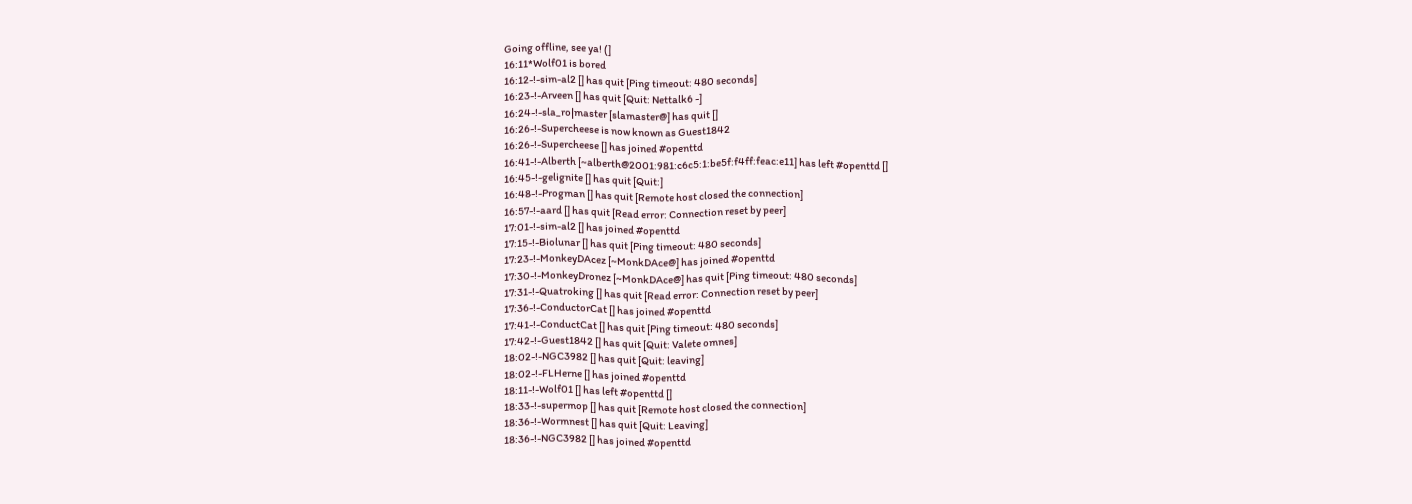Going offline, see ya! (]
16:11*Wolf01 is bored
16:12-!-sim-al2 [] has quit [Ping timeout: 480 seconds]
16:23-!-Arveen [] has quit [Quit: Nettalk6 -]
16:24-!-sla_ro|master [slamaster@] has quit []
16:26-!-Supercheese is now known as Guest1842
16:26-!-Supercheese [] has joined #openttd
16:41-!-Alberth [~alberth@2001:981:c6c5:1:be5f:f4ff:feac:e11] has left #openttd []
16:45-!-gelignite [] has quit [Quit:]
16:48-!-Progman [] has quit [Remote host closed the connection]
16:57-!-aard [] has quit [Read error: Connection reset by peer]
17:01-!-sim-al2 [] has joined #openttd
17:15-!-Biolunar [] has quit [Ping timeout: 480 seconds]
17:23-!-MonkeyDAcez [~MonkDAce@] has joined #openttd
17:30-!-MonkeyDronez [~MonkDAce@] has quit [Ping timeout: 480 seconds]
17:31-!-Quatroking [] has quit [Read error: Connection reset by peer]
17:36-!-ConductorCat [] has joined #openttd
17:41-!-ConductCat [] has quit [Ping timeout: 480 seconds]
17:42-!-Guest1842 [] has quit [Quit: Valete omnes]
18:02-!-NGC3982 [] has quit [Quit: leaving]
18:02-!-FLHerne [] has joined #openttd
18:11-!-Wolf01 [] has left #openttd []
18:33-!-supermop [] has quit [Remote host closed the connection]
18:36-!-Wormnest [] has quit [Quit: Leaving]
18:36-!-NGC3982 [] has joined #openttd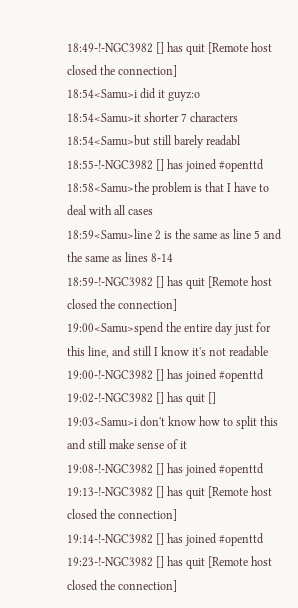18:49-!-NGC3982 [] has quit [Remote host closed the connection]
18:54<Samu>i did it guyz:o
18:54<Samu>it shorter 7 characters
18:54<Samu>but still barely readabl
18:55-!-NGC3982 [] has joined #openttd
18:58<Samu>the problem is that I have to deal with all cases
18:59<Samu>line 2 is the same as line 5 and the same as lines 8-14
18:59-!-NGC3982 [] has quit [Remote host closed the connection]
19:00<Samu>spend the entire day just for this line, and still I know it's not readable
19:00-!-NGC3982 [] has joined #openttd
19:02-!-NGC3982 [] has quit []
19:03<Samu>i don't know how to split this and still make sense of it
19:08-!-NGC3982 [] has joined #openttd
19:13-!-NGC3982 [] has quit [Remote host closed the connection]
19:14-!-NGC3982 [] has joined #openttd
19:23-!-NGC3982 [] has quit [Remote host closed the connection]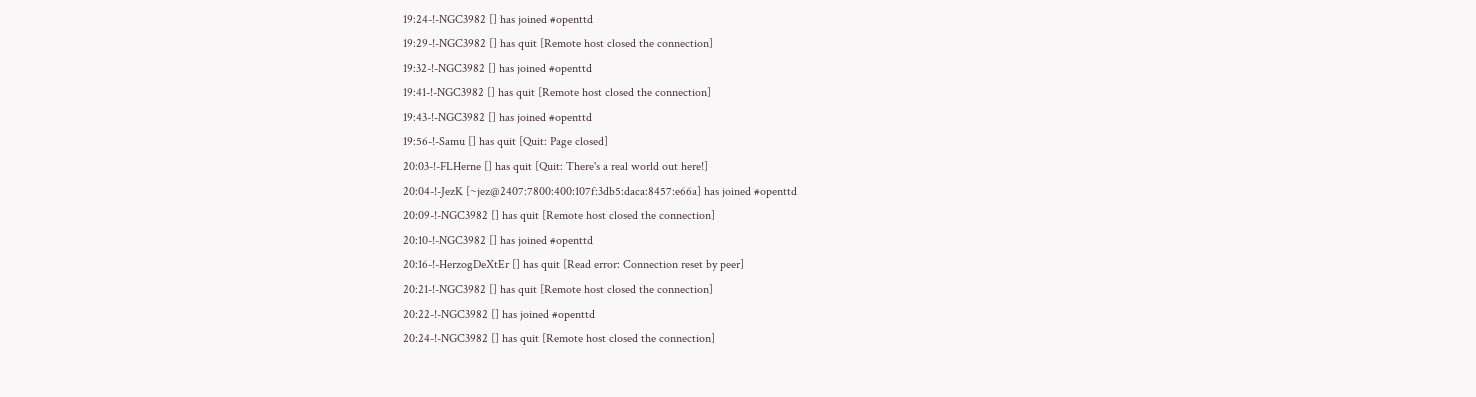19:24-!-NGC3982 [] has joined #openttd
19:29-!-NGC3982 [] has quit [Remote host closed the connection]
19:32-!-NGC3982 [] has joined #openttd
19:41-!-NGC3982 [] has quit [Remote host closed the connection]
19:43-!-NGC3982 [] has joined #openttd
19:56-!-Samu [] has quit [Quit: Page closed]
20:03-!-FLHerne [] has quit [Quit: There's a real world out here!]
20:04-!-JezK [~jez@2407:7800:400:107f:3db5:daca:8457:e66a] has joined #openttd
20:09-!-NGC3982 [] has quit [Remote host closed the connection]
20:10-!-NGC3982 [] has joined #openttd
20:16-!-HerzogDeXtEr [] has quit [Read error: Connection reset by peer]
20:21-!-NGC3982 [] has quit [Remote host closed the connection]
20:22-!-NGC3982 [] has joined #openttd
20:24-!-NGC3982 [] has quit [Remote host closed the connection]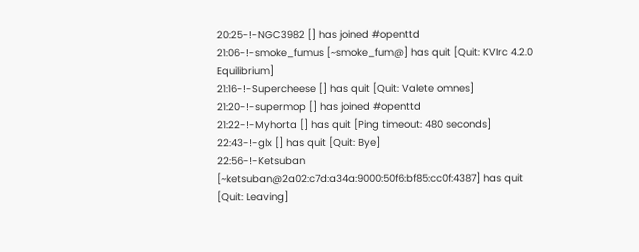20:25-!-NGC3982 [] has joined #openttd
21:06-!-smoke_fumus [~smoke_fum@] has quit [Quit: KVIrc 4.2.0 Equilibrium]
21:16-!-Supercheese [] has quit [Quit: Valete omnes]
21:20-!-supermop [] has joined #openttd
21:22-!-Myhorta [] has quit [Ping timeout: 480 seconds]
22:43-!-glx [] has quit [Quit: Bye]
22:56-!-Ketsuban [~ketsuban@2a02:c7d:a34a:9000:50f6:bf85:cc0f:4387] has quit [Quit: Leaving]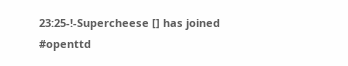23:25-!-Supercheese [] has joined #openttd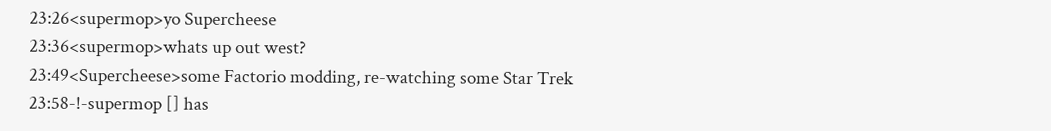23:26<supermop>yo Supercheese
23:36<supermop>whats up out west?
23:49<Supercheese>some Factorio modding, re-watching some Star Trek
23:58-!-supermop [] has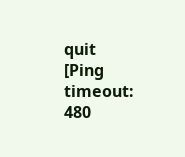quit [Ping timeout: 480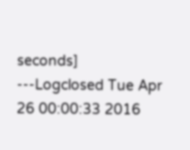seconds]
---Logclosed Tue Apr 26 00:00:33 2016